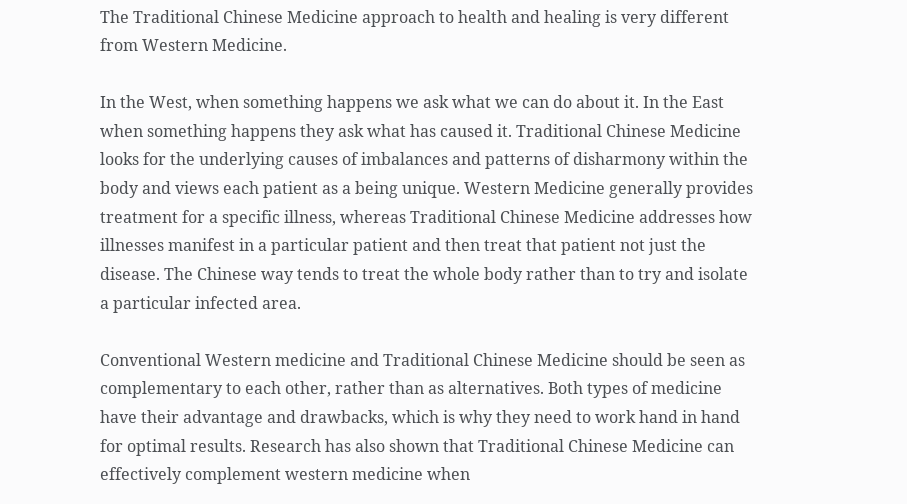The Traditional Chinese Medicine approach to health and healing is very different from Western Medicine.

In the West, when something happens we ask what we can do about it. In the East when something happens they ask what has caused it. Traditional Chinese Medicine looks for the underlying causes of imbalances and patterns of disharmony within the body and views each patient as a being unique. Western Medicine generally provides treatment for a specific illness, whereas Traditional Chinese Medicine addresses how illnesses manifest in a particular patient and then treat that patient not just the disease. The Chinese way tends to treat the whole body rather than to try and isolate a particular infected area.

Conventional Western medicine and Traditional Chinese Medicine should be seen as complementary to each other, rather than as alternatives. Both types of medicine have their advantage and drawbacks, which is why they need to work hand in hand for optimal results. Research has also shown that Traditional Chinese Medicine can effectively complement western medicine when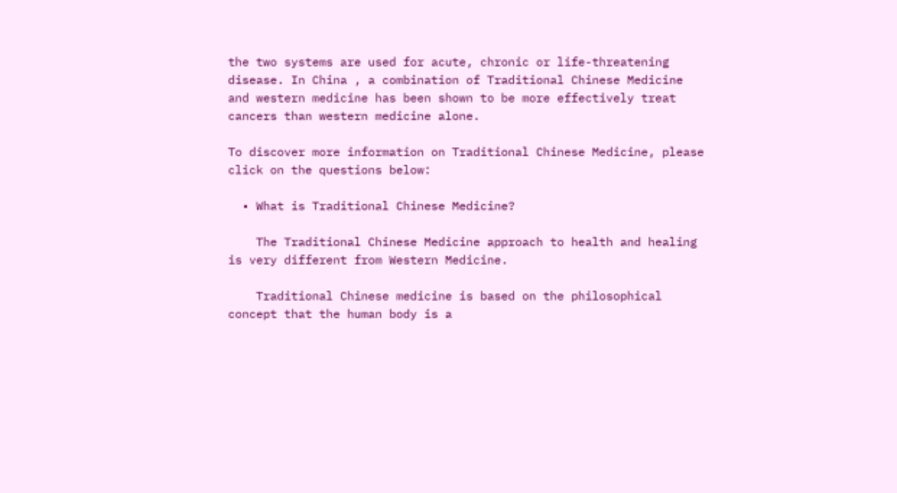the two systems are used for acute, chronic or life-threatening disease. In China , a combination of Traditional Chinese Medicine and western medicine has been shown to be more effectively treat cancers than western medicine alone.

To discover more information on Traditional Chinese Medicine, please click on the questions below:

  • What is Traditional Chinese Medicine?

    The Traditional Chinese Medicine approach to health and healing is very different from Western Medicine.

    Traditional Chinese medicine is based on the philosophical concept that the human body is a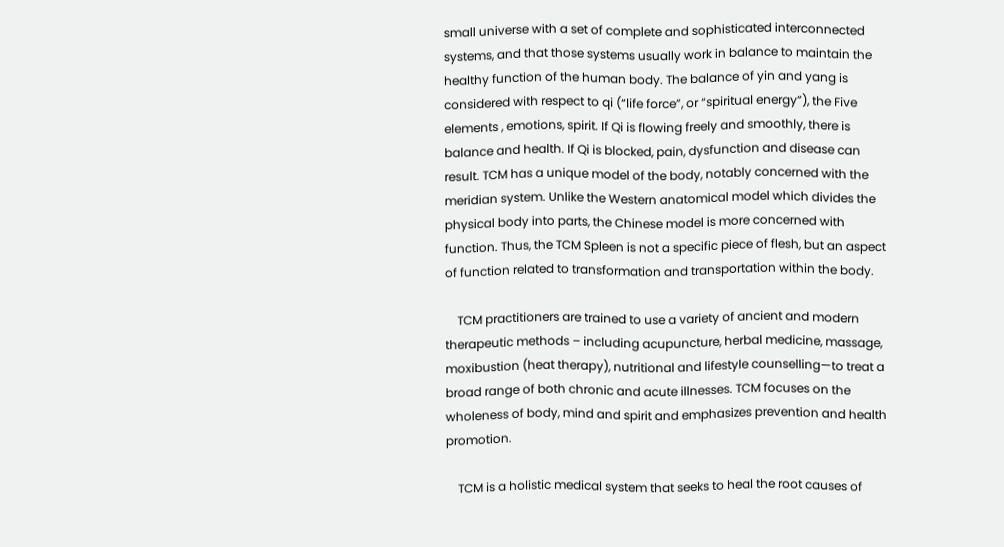small universe with a set of complete and sophisticated interconnected systems, and that those systems usually work in balance to maintain the healthy function of the human body. The balance of yin and yang is considered with respect to qi (“life force”, or “spiritual energy”), the Five elements , emotions, spirit. If Qi is flowing freely and smoothly, there is balance and health. If Qi is blocked, pain, dysfunction and disease can result. TCM has a unique model of the body, notably concerned with the meridian system. Unlike the Western anatomical model which divides the physical body into parts, the Chinese model is more concerned with function. Thus, the TCM Spleen is not a specific piece of flesh, but an aspect of function related to transformation and transportation within the body.

    TCM practitioners are trained to use a variety of ancient and modern therapeutic methods – including acupuncture, herbal medicine, massage, moxibustion (heat therapy), nutritional and lifestyle counselling—to treat a broad range of both chronic and acute illnesses. TCM focuses on the wholeness of body, mind and spirit and emphasizes prevention and health promotion.

    TCM is a holistic medical system that seeks to heal the root causes of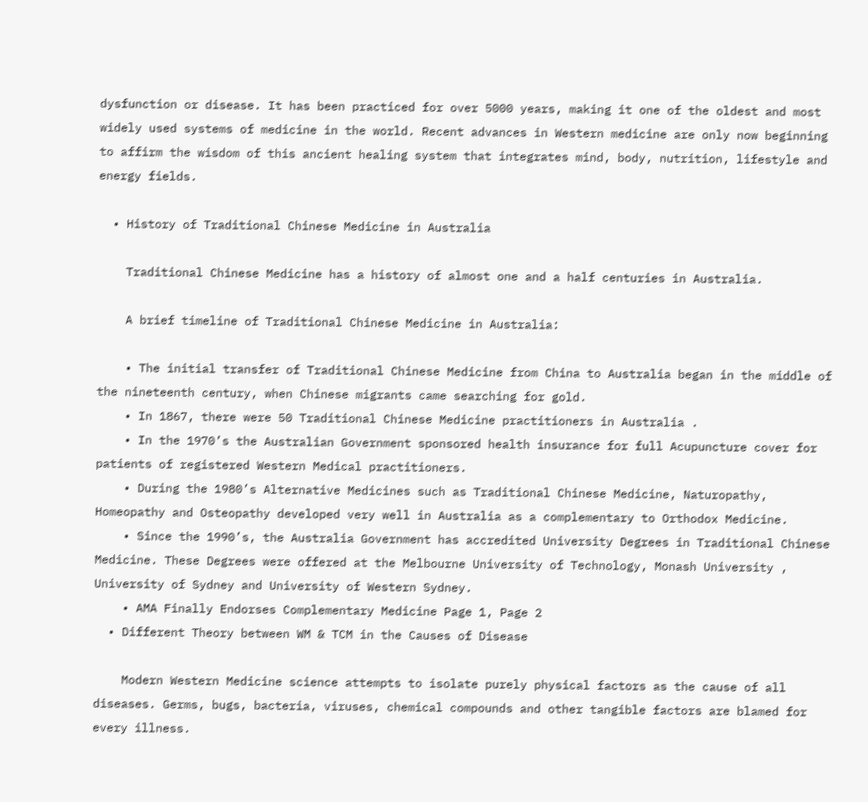dysfunction or disease. It has been practiced for over 5000 years, making it one of the oldest and most widely used systems of medicine in the world. Recent advances in Western medicine are only now beginning to affirm the wisdom of this ancient healing system that integrates mind, body, nutrition, lifestyle and energy fields.

  • History of Traditional Chinese Medicine in Australia

    Traditional Chinese Medicine has a history of almost one and a half centuries in Australia.

    A brief timeline of Traditional Chinese Medicine in Australia:

    • The initial transfer of Traditional Chinese Medicine from China to Australia began in the middle of the nineteenth century, when Chinese migrants came searching for gold.
    • In 1867, there were 50 Traditional Chinese Medicine practitioners in Australia .
    • In the 1970’s the Australian Government sponsored health insurance for full Acupuncture cover for patients of registered Western Medical practitioners.
    • During the 1980’s Alternative Medicines such as Traditional Chinese Medicine, Naturopathy, Homeopathy and Osteopathy developed very well in Australia as a complementary to Orthodox Medicine.
    • Since the 1990’s, the Australia Government has accredited University Degrees in Traditional Chinese Medicine. These Degrees were offered at the Melbourne University of Technology, Monash University , University of Sydney and University of Western Sydney.
    • AMA Finally Endorses Complementary Medicine Page 1, Page 2
  • Different Theory between WM & TCM in the Causes of Disease

    Modern Western Medicine science attempts to isolate purely physical factors as the cause of all diseases. Germs, bugs, bacteria, viruses, chemical compounds and other tangible factors are blamed for every illness.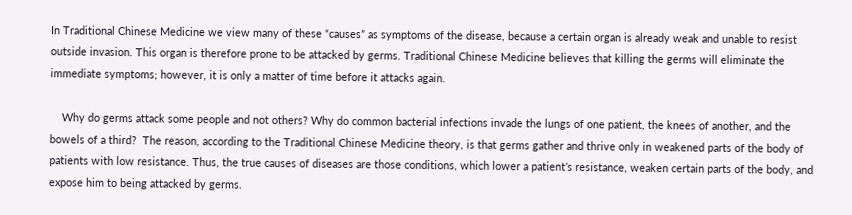In Traditional Chinese Medicine we view many of these “causes” as symptoms of the disease, because a certain organ is already weak and unable to resist outside invasion. This organ is therefore prone to be attacked by germs. Traditional Chinese Medicine believes that killing the germs will eliminate the immediate symptoms; however, it is only a matter of time before it attacks again.

    Why do germs attack some people and not others? Why do common bacterial infections invade the lungs of one patient, the knees of another, and the bowels of a third?  The reason, according to the Traditional Chinese Medicine theory, is that germs gather and thrive only in weakened parts of the body of patients with low resistance. Thus, the true causes of diseases are those conditions, which lower a patient’s resistance, weaken certain parts of the body, and expose him to being attacked by germs.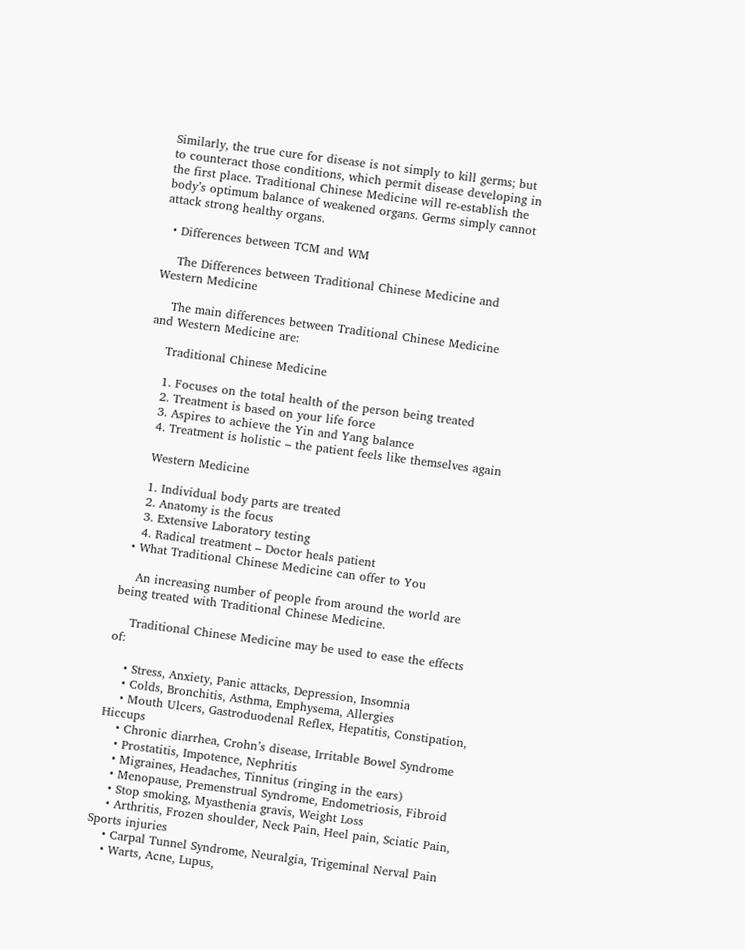Similarly, the true cure for disease is not simply to kill germs; but to counteract those conditions, which permit disease developing in the first place. Traditional Chinese Medicine will re-establish the body’s optimum balance of weakened organs. Germs simply cannot attack strong healthy organs.

  • Differences between TCM and WM

    The Differences between Traditional Chinese Medicine and Western Medicine

    The main differences between Traditional Chinese Medicine and Western Medicine are:

    Traditional Chinese Medicine

    1. Focuses on the total health of the person being treated
    2. Treatment is based on your life force
    3. Aspires to achieve the Yin and Yang balance
    4. Treatment is holistic – the patient feels like themselves again

    Western Medicine

    1. Individual body parts are treated
    2. Anatomy is the focus
    3. Extensive Laboratory testing
    4. Radical treatment – Doctor heals patient
  • What Traditional Chinese Medicine can offer to You

    An increasing number of people from around the world are being treated with Traditional Chinese Medicine.

    Traditional Chinese Medicine may be used to ease the effects of:

    • Stress, Anxiety, Panic attacks, Depression, Insomnia
    • Colds, Bronchitis, Asthma, Emphysema, Allergies
    • Mouth Ulcers, Gastroduodenal Reflex, Hepatitis, Constipation, Hiccups
    • Chronic diarrhea, Crohn’s disease, Irritable Bowel Syndrome
    • Prostatitis, Impotence, Nephritis
    • Migraines, Headaches, Tinnitus (ringing in the ears)
    • Menopause, Premenstrual Syndrome, Endometriosis, Fibroid
    • Stop smoking, Myasthenia gravis, Weight Loss
    • Arthritis, Frozen shoulder, Neck Pain, Heel pain, Sciatic Pain, Sports injuries
    • Carpal Tunnel Syndrome, Neuralgia, Trigeminal Nerval Pain
    • Warts, Acne, Lupus,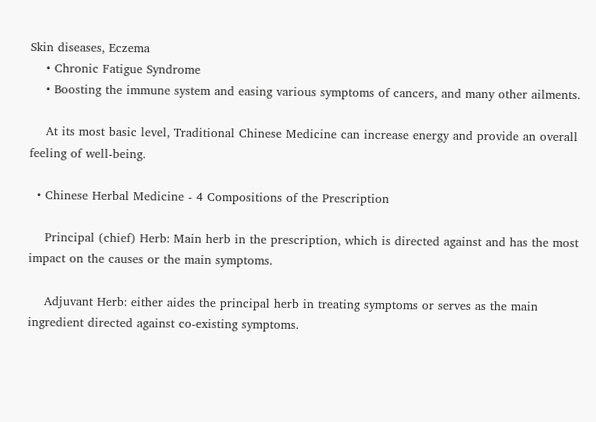Skin diseases, Eczema
    • Chronic Fatigue Syndrome
    • Boosting the immune system and easing various symptoms of cancers, and many other ailments.

    At its most basic level, Traditional Chinese Medicine can increase energy and provide an overall feeling of well-being.

  • Chinese Herbal Medicine - 4 Compositions of the Prescription

    Principal (chief) Herb: Main herb in the prescription, which is directed against and has the most impact on the causes or the main symptoms.

    Adjuvant Herb: either aides the principal herb in treating symptoms or serves as the main ingredient directed against co-existing symptoms.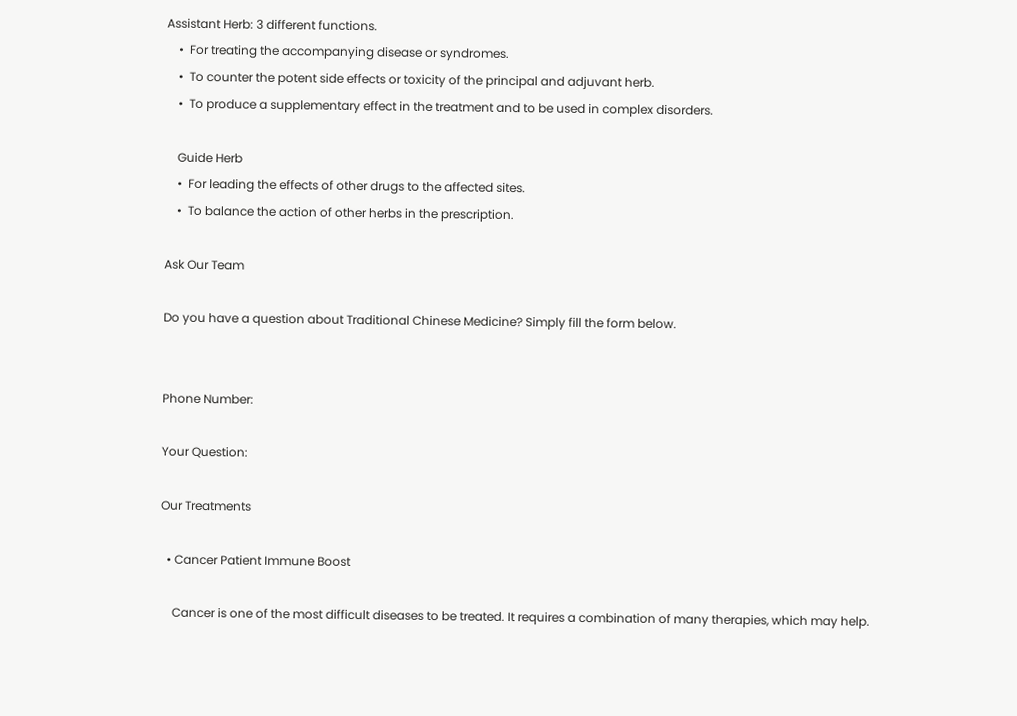Assistant Herb: 3 different functions.
    •  For treating the accompanying disease or syndromes.
    •  To counter the potent side effects or toxicity of the principal and adjuvant herb.
    •  To produce a supplementary effect in the treatment and to be used in complex disorders.

    Guide Herb
    •  For leading the effects of other drugs to the affected sites.
    •  To balance the action of other herbs in the prescription.

Ask Our Team

Do you have a question about Traditional Chinese Medicine? Simply fill the form below.


Phone Number:

Your Question:

Our Treatments

  • Cancer Patient Immune Boost

    Cancer is one of the most difficult diseases to be treated. It requires a combination of many therapies, which may help.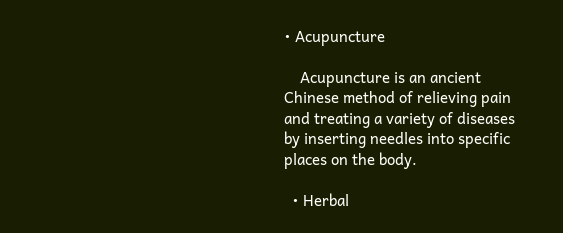• Acupuncture

    Acupuncture is an ancient Chinese method of relieving pain and treating a variety of diseases by inserting needles into specific places on the body.

  • Herbal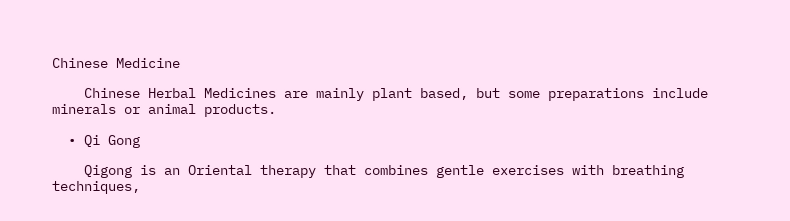Chinese Medicine

    Chinese Herbal Medicines are mainly plant based, but some preparations include minerals or animal products.

  • Qi Gong

    Qigong is an Oriental therapy that combines gentle exercises with breathing techniques,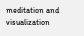meditation and visualization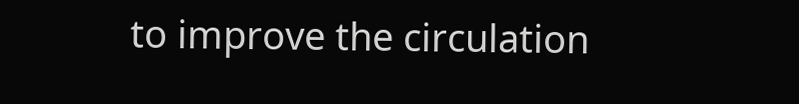to improve the circulation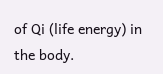of Qi (life energy) in the body.